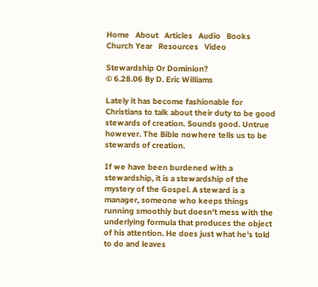Home   About   Articles   Audio   Books   Church Year   Resources   Video

Stewardship Or Dominion?
© 6.28.06 By D. Eric Williams

Lately it has become fashionable for Christians to talk about their duty to be good stewards of creation. Sounds good. Untrue however. The Bible nowhere tells us to be stewards of creation.

If we have been burdened with a stewardship, it is a stewardship of the mystery of the Gospel. A steward is a manager, someone who keeps things running smoothly but doesn't mess with the underlying formula that produces the object of his attention. He does just what he's told to do and leaves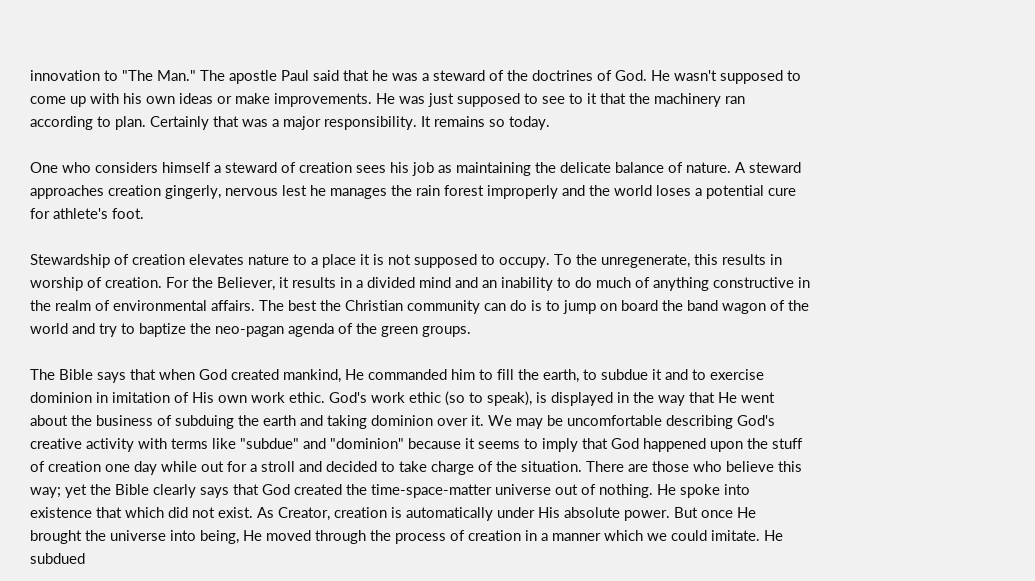innovation to "The Man." The apostle Paul said that he was a steward of the doctrines of God. He wasn't supposed to come up with his own ideas or make improvements. He was just supposed to see to it that the machinery ran according to plan. Certainly that was a major responsibility. It remains so today.

One who considers himself a steward of creation sees his job as maintaining the delicate balance of nature. A steward approaches creation gingerly, nervous lest he manages the rain forest improperly and the world loses a potential cure for athlete's foot.

Stewardship of creation elevates nature to a place it is not supposed to occupy. To the unregenerate, this results in worship of creation. For the Believer, it results in a divided mind and an inability to do much of anything constructive in the realm of environmental affairs. The best the Christian community can do is to jump on board the band wagon of the world and try to baptize the neo-pagan agenda of the green groups.

The Bible says that when God created mankind, He commanded him to fill the earth, to subdue it and to exercise dominion in imitation of His own work ethic. God's work ethic (so to speak), is displayed in the way that He went about the business of subduing the earth and taking dominion over it. We may be uncomfortable describing God's creative activity with terms like "subdue" and "dominion" because it seems to imply that God happened upon the stuff of creation one day while out for a stroll and decided to take charge of the situation. There are those who believe this way; yet the Bible clearly says that God created the time-space-matter universe out of nothing. He spoke into existence that which did not exist. As Creator, creation is automatically under His absolute power. But once He brought the universe into being, He moved through the process of creation in a manner which we could imitate. He subdued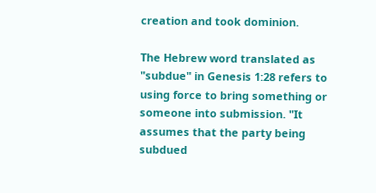creation and took dominion.

The Hebrew word translated as "subdue" in Genesis 1:28 refers to using force to bring something or someone into submission. "It assumes that the party being subdued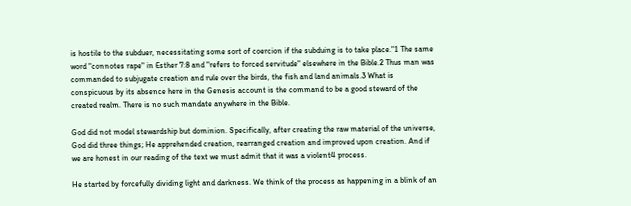is hostile to the subduer, necessitating some sort of coercion if the subduing is to take place."1 The same word "connotes rape" in Esther 7:8 and "refers to forced servitude" elsewhere in the Bible.2 Thus man was commanded to subjugate creation and rule over the birds, the fish and land animals.3 What is conspicuous by its absence here in the Genesis account is the command to be a good steward of the created realm. There is no such mandate anywhere in the Bible.

God did not model stewardship but dominion. Specifically, after creating the raw material of the universe, God did three things; He apprehended creation, rearranged creation and improved upon creation. And if we are honest in our reading of the text we must admit that it was a violent4 process.

He started by forcefully dividing light and darkness. We think of the process as happening in a blink of an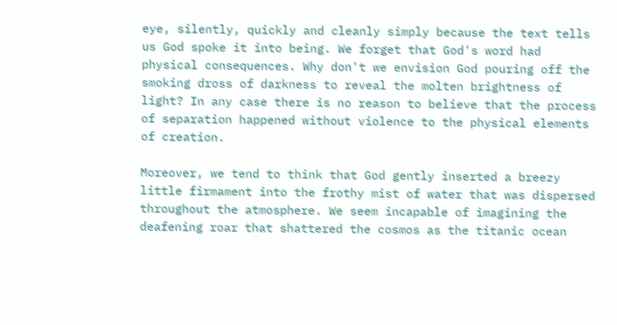eye, silently, quickly and cleanly simply because the text tells us God spoke it into being. We forget that God's word had physical consequences. Why don't we envision God pouring off the smoking dross of darkness to reveal the molten brightness of light? In any case there is no reason to believe that the process of separation happened without violence to the physical elements of creation.

Moreover, we tend to think that God gently inserted a breezy little firmament into the frothy mist of water that was dispersed throughout the atmosphere. We seem incapable of imagining the deafening roar that shattered the cosmos as the titanic ocean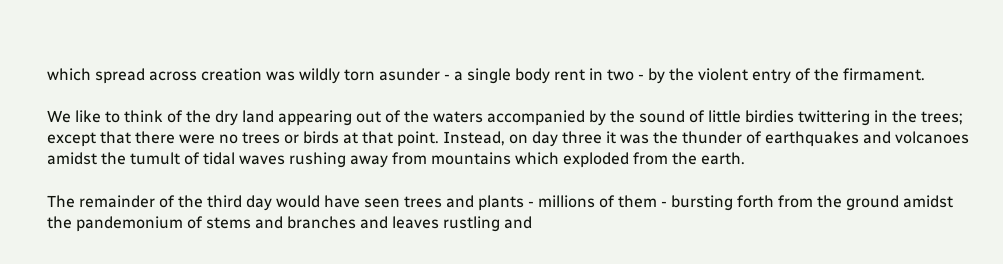which spread across creation was wildly torn asunder - a single body rent in two - by the violent entry of the firmament.

We like to think of the dry land appearing out of the waters accompanied by the sound of little birdies twittering in the trees; except that there were no trees or birds at that point. Instead, on day three it was the thunder of earthquakes and volcanoes amidst the tumult of tidal waves rushing away from mountains which exploded from the earth.

The remainder of the third day would have seen trees and plants - millions of them - bursting forth from the ground amidst the pandemonium of stems and branches and leaves rustling and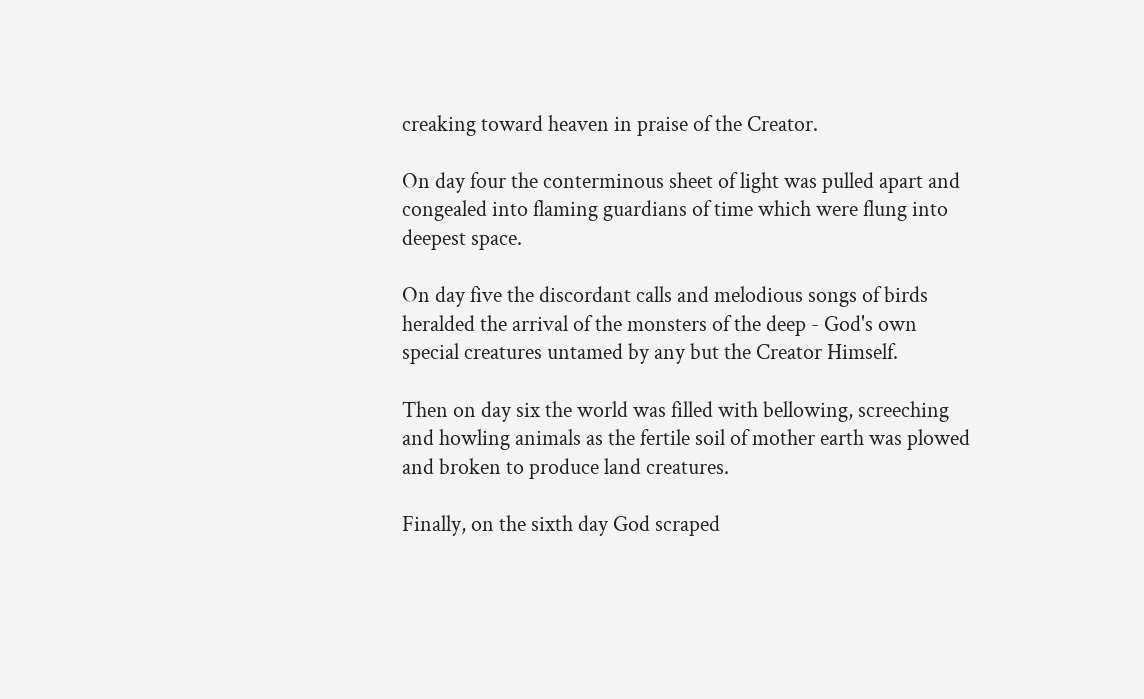creaking toward heaven in praise of the Creator.

On day four the conterminous sheet of light was pulled apart and congealed into flaming guardians of time which were flung into deepest space.

On day five the discordant calls and melodious songs of birds heralded the arrival of the monsters of the deep - God's own special creatures untamed by any but the Creator Himself.

Then on day six the world was filled with bellowing, screeching and howling animals as the fertile soil of mother earth was plowed and broken to produce land creatures.

Finally, on the sixth day God scraped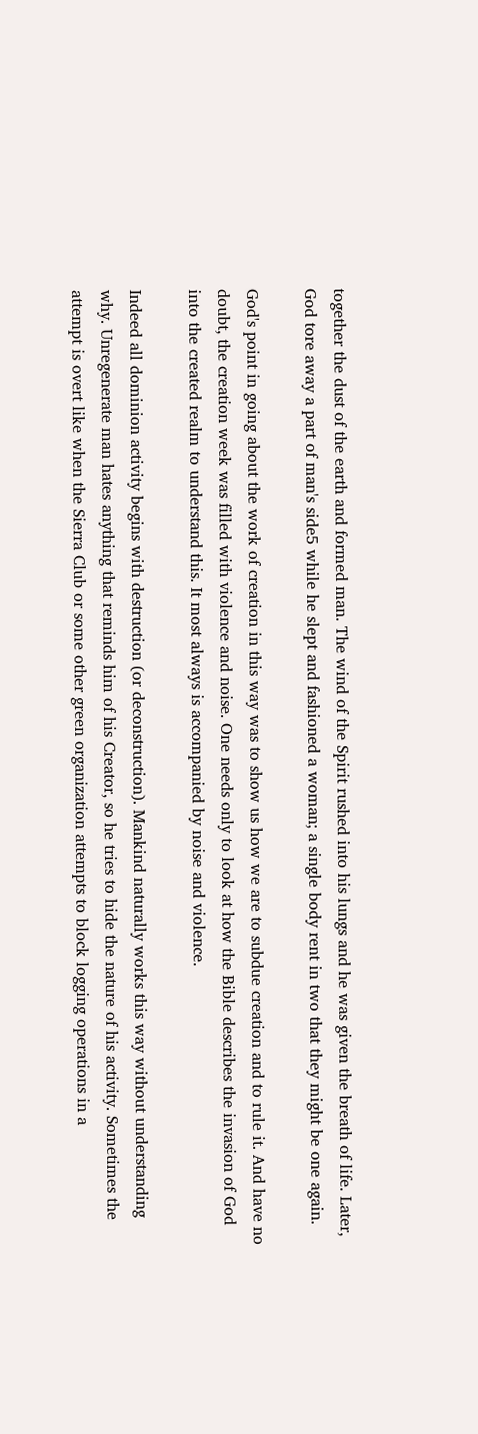together the dust of the earth and formed man. The wind of the Spirit rushed into his lungs and he was given the breath of life. Later, God tore away a part of man's side5 while he slept and fashioned a woman; a single body rent in two that they might be one again.

God's point in going about the work of creation in this way was to show us how we are to subdue creation and to rule it. And have no doubt, the creation week was filled with violence and noise. One needs only to look at how the Bible describes the invasion of God into the created realm to understand this. It most always is accompanied by noise and violence.

Indeed all dominion activity begins with destruction (or deconstruction). Mankind naturally works this way without understanding why. Unregenerate man hates anything that reminds him of his Creator, so he tries to hide the nature of his activity. Sometimes the attempt is overt like when the Sierra Club or some other green organization attempts to block logging operations in a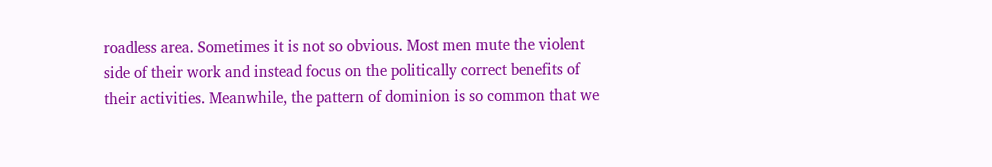roadless area. Sometimes it is not so obvious. Most men mute the violent side of their work and instead focus on the politically correct benefits of their activities. Meanwhile, the pattern of dominion is so common that we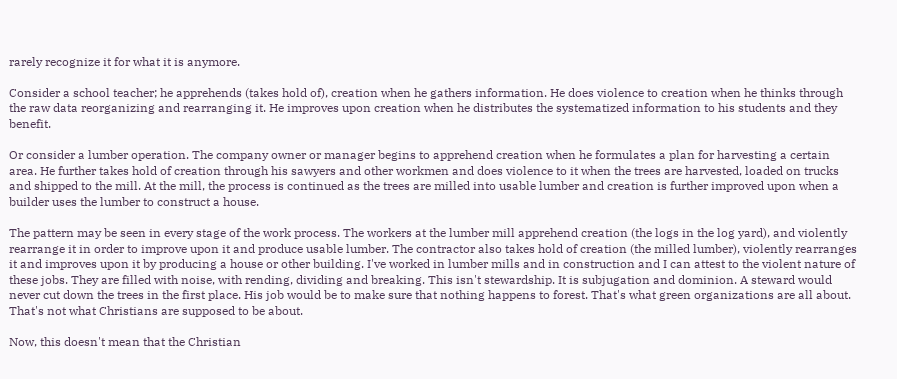rarely recognize it for what it is anymore.

Consider a school teacher; he apprehends (takes hold of), creation when he gathers information. He does violence to creation when he thinks through the raw data reorganizing and rearranging it. He improves upon creation when he distributes the systematized information to his students and they benefit.

Or consider a lumber operation. The company owner or manager begins to apprehend creation when he formulates a plan for harvesting a certain area. He further takes hold of creation through his sawyers and other workmen and does violence to it when the trees are harvested, loaded on trucks and shipped to the mill. At the mill, the process is continued as the trees are milled into usable lumber and creation is further improved upon when a builder uses the lumber to construct a house.

The pattern may be seen in every stage of the work process. The workers at the lumber mill apprehend creation (the logs in the log yard), and violently rearrange it in order to improve upon it and produce usable lumber. The contractor also takes hold of creation (the milled lumber), violently rearranges it and improves upon it by producing a house or other building. I've worked in lumber mills and in construction and I can attest to the violent nature of these jobs. They are filled with noise, with rending, dividing and breaking. This isn't stewardship. It is subjugation and dominion. A steward would never cut down the trees in the first place. His job would be to make sure that nothing happens to forest. That's what green organizations are all about. That's not what Christians are supposed to be about.

Now, this doesn't mean that the Christian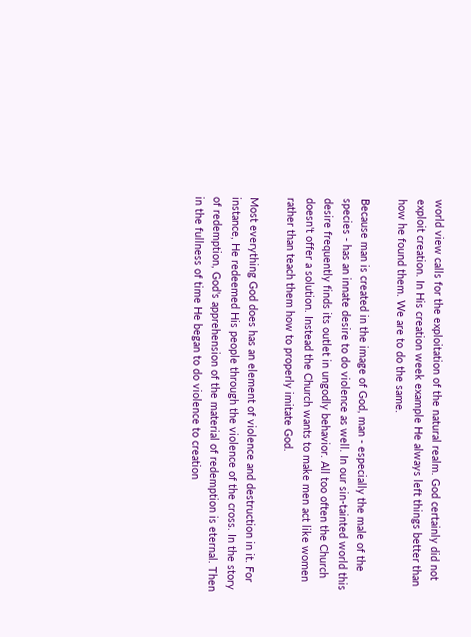world view calls for the exploitation of the natural realm. God certainly did not exploit creation. In His creation week example He always left things better than how he found them. We are to do the same.

Because man is created in the image of God, man - especially the male of the species - has an innate desire to do violence as well. In our sin-tainted world this desire frequently finds its outlet in ungodly behavior. All too often the Church doesn't offer a solution. Instead the Church wants to make men act like women rather than teach them how to properly imitate God.

Most everything God does has an element of violence and destruction in it. For instance, He redeemed His people through the violence of the cross. In the story of redemption, God's apprehension of the material of redemption is eternal. Then in the fullness of time He began to do violence to creation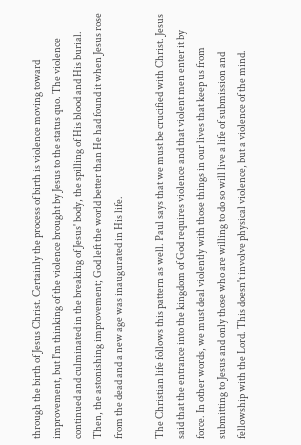through the birth of Jesus Christ. Certainly the process of birth is violence moving toward improvement, but I'm thinking of the violence brought by Jesus to the status quo. The violence continued and culminated in the breaking of Jesus' body, the spilling of His blood and His burial. Then, the astonishing improvement; God left the world better than He had found it when Jesus rose from the dead and a new age was inaugurated in His life.

The Christian life follows this pattern as well. Paul says that we must be crucified with Christ. Jesus said that the entrance into the kingdom of God requires violence and that violent men enter it by force. In other words, we must deal violently with those things in our lives that keep us from submitting to Jesus and only those who are willing to do so will live a life of submission and fellowship with the Lord. This doesn't involve physical violence, but a violence of the mind.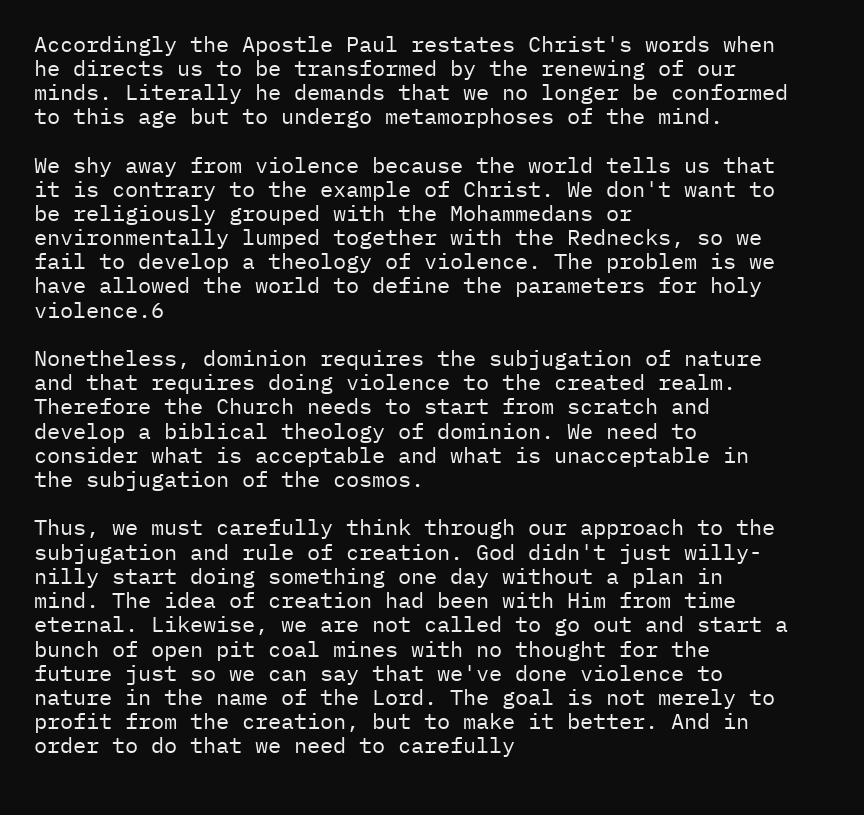Accordingly the Apostle Paul restates Christ's words when he directs us to be transformed by the renewing of our minds. Literally he demands that we no longer be conformed to this age but to undergo metamorphoses of the mind.

We shy away from violence because the world tells us that it is contrary to the example of Christ. We don't want to be religiously grouped with the Mohammedans or environmentally lumped together with the Rednecks, so we fail to develop a theology of violence. The problem is we have allowed the world to define the parameters for holy violence.6

Nonetheless, dominion requires the subjugation of nature and that requires doing violence to the created realm. Therefore the Church needs to start from scratch and develop a biblical theology of dominion. We need to consider what is acceptable and what is unacceptable in the subjugation of the cosmos.

Thus, we must carefully think through our approach to the subjugation and rule of creation. God didn't just willy-nilly start doing something one day without a plan in mind. The idea of creation had been with Him from time eternal. Likewise, we are not called to go out and start a bunch of open pit coal mines with no thought for the future just so we can say that we've done violence to nature in the name of the Lord. The goal is not merely to profit from the creation, but to make it better. And in order to do that we need to carefully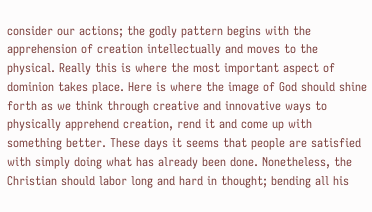consider our actions; the godly pattern begins with the apprehension of creation intellectually and moves to the physical. Really this is where the most important aspect of dominion takes place. Here is where the image of God should shine forth as we think through creative and innovative ways to physically apprehend creation, rend it and come up with something better. These days it seems that people are satisfied with simply doing what has already been done. Nonetheless, the Christian should labor long and hard in thought; bending all his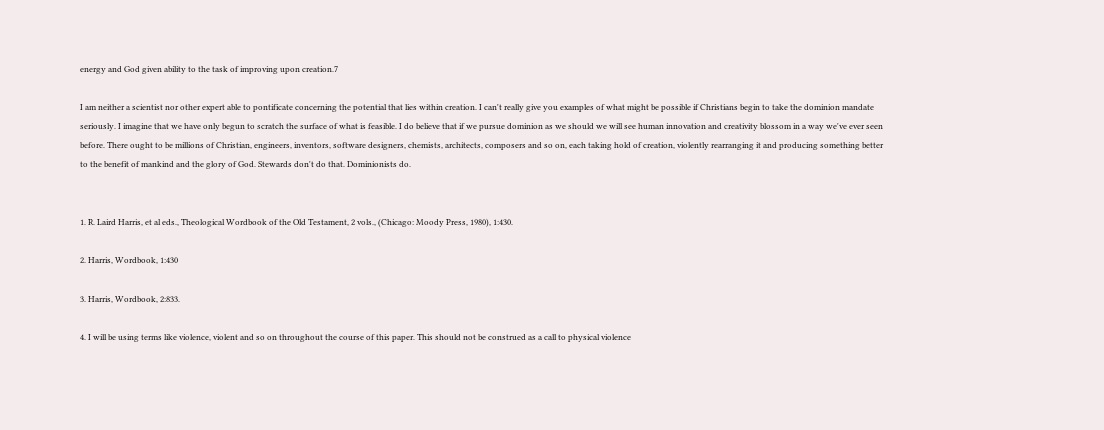energy and God given ability to the task of improving upon creation.7

I am neither a scientist nor other expert able to pontificate concerning the potential that lies within creation. I can't really give you examples of what might be possible if Christians begin to take the dominion mandate seriously. I imagine that we have only begun to scratch the surface of what is feasible. I do believe that if we pursue dominion as we should we will see human innovation and creativity blossom in a way we've ever seen before. There ought to be millions of Christian, engineers, inventors, software designers, chemists, architects, composers and so on, each taking hold of creation, violently rearranging it and producing something better to the benefit of mankind and the glory of God. Stewards don't do that. Dominionists do.


1. R. Laird Harris, et al eds., Theological Wordbook of the Old Testament, 2 vols., (Chicago: Moody Press, 1980), 1:430.

2. Harris, Wordbook, 1:430

3. Harris, Wordbook, 2:833.

4. I will be using terms like violence, violent and so on throughout the course of this paper. This should not be construed as a call to physical violence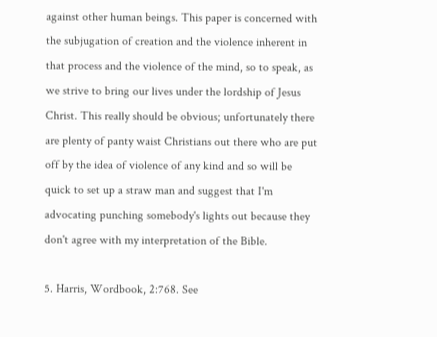against other human beings. This paper is concerned with the subjugation of creation and the violence inherent in that process and the violence of the mind, so to speak, as we strive to bring our lives under the lordship of Jesus Christ. This really should be obvious; unfortunately there are plenty of panty waist Christians out there who are put off by the idea of violence of any kind and so will be quick to set up a straw man and suggest that I'm advocating punching somebody's lights out because they don't agree with my interpretation of the Bible.

5. Harris, Wordbook, 2:768. See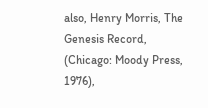also, Henry Morris, The Genesis Record, (Chicago: Moody Press, 1976),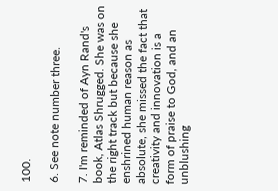100.

6. See note number three.

7. I'm reminded of Ayn Rand's book, Atlas Shrugged. She was on the right track but because she enshrined human reason as absolute, she missed the fact that creativity and innovation is a form of praise to God, and an unblushing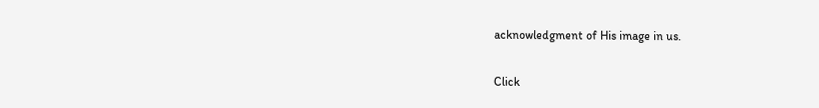acknowledgment of His image in us.

Click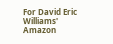For David Eric Williams'
Amazon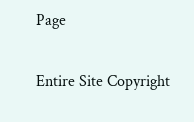Page

Entire Site Copyright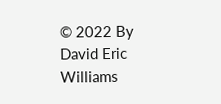© 2022 By David Eric Williams